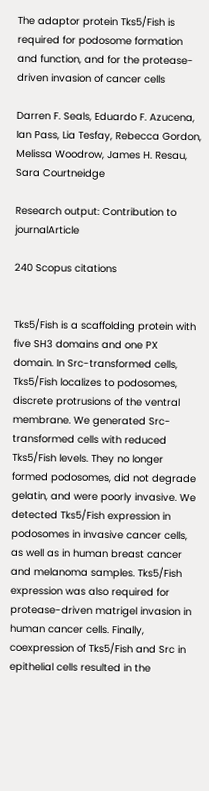The adaptor protein Tks5/Fish is required for podosome formation and function, and for the protease-driven invasion of cancer cells

Darren F. Seals, Eduardo F. Azucena, Ian Pass, Lia Tesfay, Rebecca Gordon, Melissa Woodrow, James H. Resau, Sara Courtneidge

Research output: Contribution to journalArticle

240 Scopus citations


Tks5/Fish is a scaffolding protein with five SH3 domains and one PX domain. In Src-transformed cells, Tks5/Fish localizes to podosomes, discrete protrusions of the ventral membrane. We generated Src-transformed cells with reduced Tks5/Fish levels. They no longer formed podosomes, did not degrade gelatin, and were poorly invasive. We detected Tks5/Fish expression in podosomes in invasive cancer cells, as well as in human breast cancer and melanoma samples. Tks5/Fish expression was also required for protease-driven matrigel invasion in human cancer cells. Finally, coexpression of Tks5/Fish and Src in epithelial cells resulted in the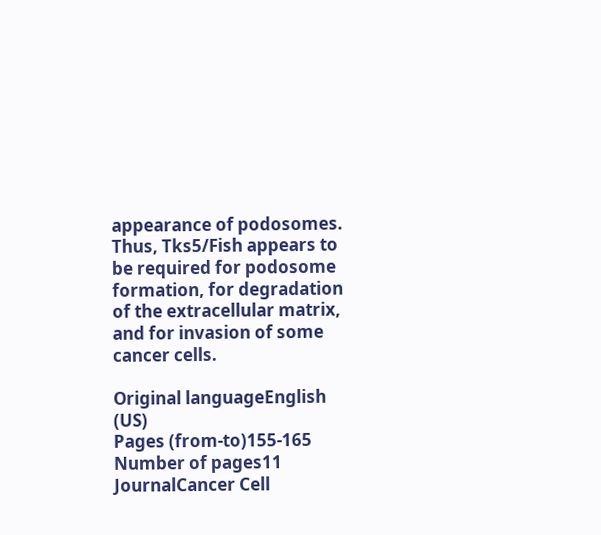appearance of podosomes. Thus, Tks5/Fish appears to be required for podosome formation, for degradation of the extracellular matrix, and for invasion of some cancer cells.

Original languageEnglish (US)
Pages (from-to)155-165
Number of pages11
JournalCancer Cell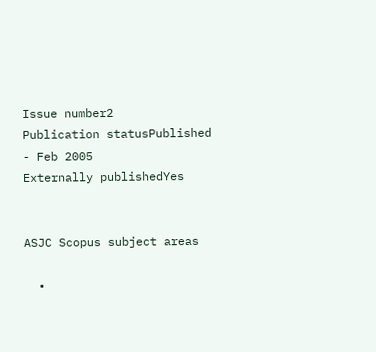Issue number2
Publication statusPublished - Feb 2005
Externally publishedYes


ASJC Scopus subject areas

  •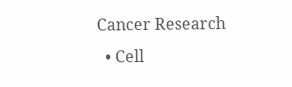Cancer Research
  • Cell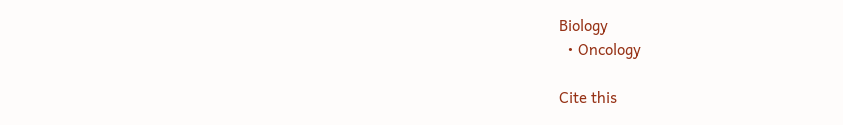Biology
  • Oncology

Cite this